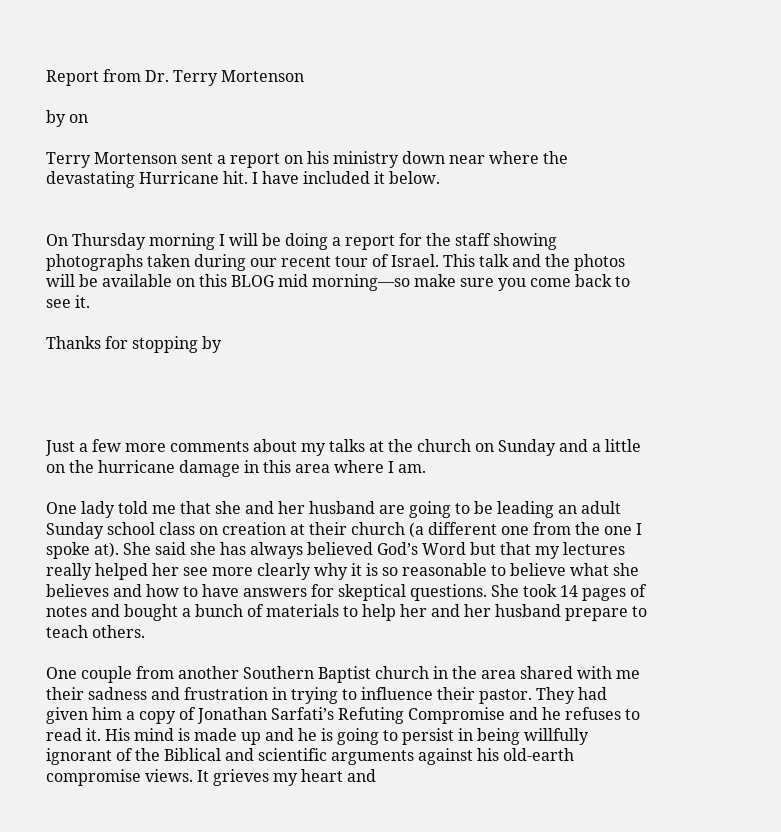Report from Dr. Terry Mortenson

by on

Terry Mortenson sent a report on his ministry down near where the devastating Hurricane hit. I have included it below.


On Thursday morning I will be doing a report for the staff showing photographs taken during our recent tour of Israel. This talk and the photos will be available on this BLOG mid morning—so make sure you come back to see it.

Thanks for stopping by




Just a few more comments about my talks at the church on Sunday and a little on the hurricane damage in this area where I am.

One lady told me that she and her husband are going to be leading an adult Sunday school class on creation at their church (a different one from the one I spoke at). She said she has always believed God’s Word but that my lectures really helped her see more clearly why it is so reasonable to believe what she believes and how to have answers for skeptical questions. She took 14 pages of notes and bought a bunch of materials to help her and her husband prepare to teach others.

One couple from another Southern Baptist church in the area shared with me their sadness and frustration in trying to influence their pastor. They had given him a copy of Jonathan Sarfati’s Refuting Compromise and he refuses to read it. His mind is made up and he is going to persist in being willfully ignorant of the Biblical and scientific arguments against his old-earth compromise views. It grieves my heart and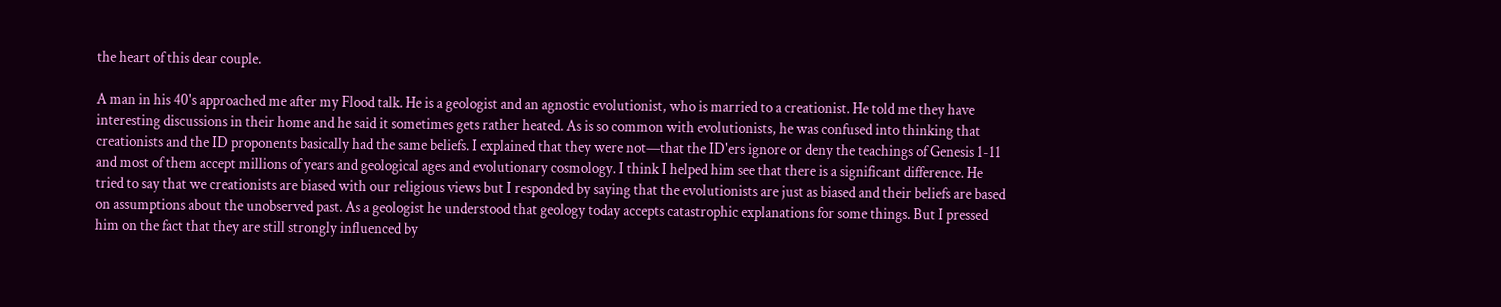the heart of this dear couple.

A man in his 40's approached me after my Flood talk. He is a geologist and an agnostic evolutionist, who is married to a creationist. He told me they have interesting discussions in their home and he said it sometimes gets rather heated. As is so common with evolutionists, he was confused into thinking that creationists and the ID proponents basically had the same beliefs. I explained that they were not—that the ID'ers ignore or deny the teachings of Genesis 1-11 and most of them accept millions of years and geological ages and evolutionary cosmology. I think I helped him see that there is a significant difference. He tried to say that we creationists are biased with our religious views but I responded by saying that the evolutionists are just as biased and their beliefs are based on assumptions about the unobserved past. As a geologist he understood that geology today accepts catastrophic explanations for some things. But I pressed him on the fact that they are still strongly influenced by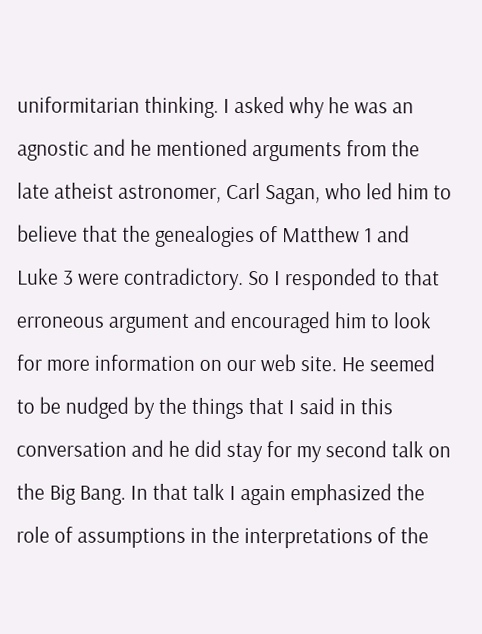uniformitarian thinking. I asked why he was an agnostic and he mentioned arguments from the late atheist astronomer, Carl Sagan, who led him to believe that the genealogies of Matthew 1 and Luke 3 were contradictory. So I responded to that erroneous argument and encouraged him to look for more information on our web site. He seemed to be nudged by the things that I said in this conversation and he did stay for my second talk on the Big Bang. In that talk I again emphasized the role of assumptions in the interpretations of the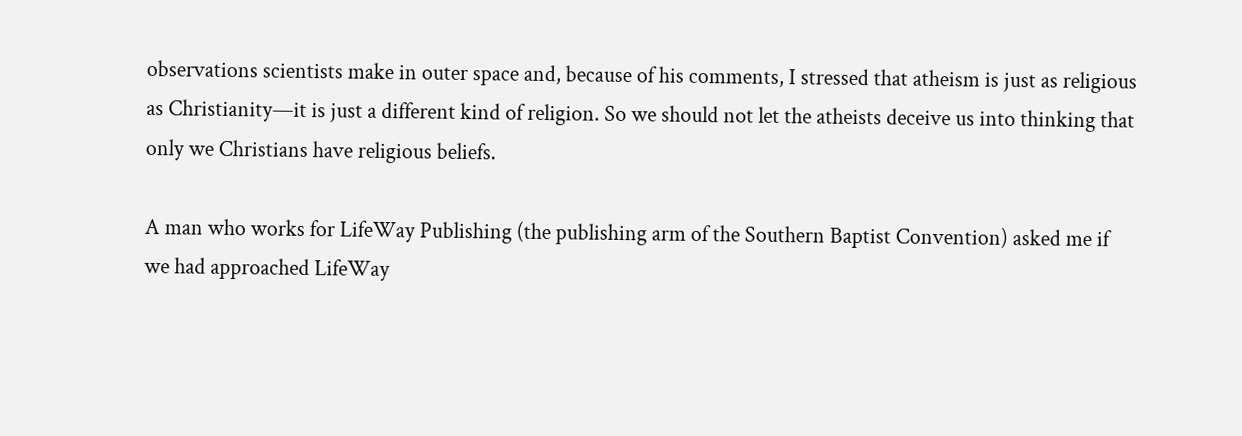observations scientists make in outer space and, because of his comments, I stressed that atheism is just as religious as Christianity—it is just a different kind of religion. So we should not let the atheists deceive us into thinking that only we Christians have religious beliefs.

A man who works for LifeWay Publishing (the publishing arm of the Southern Baptist Convention) asked me if we had approached LifeWay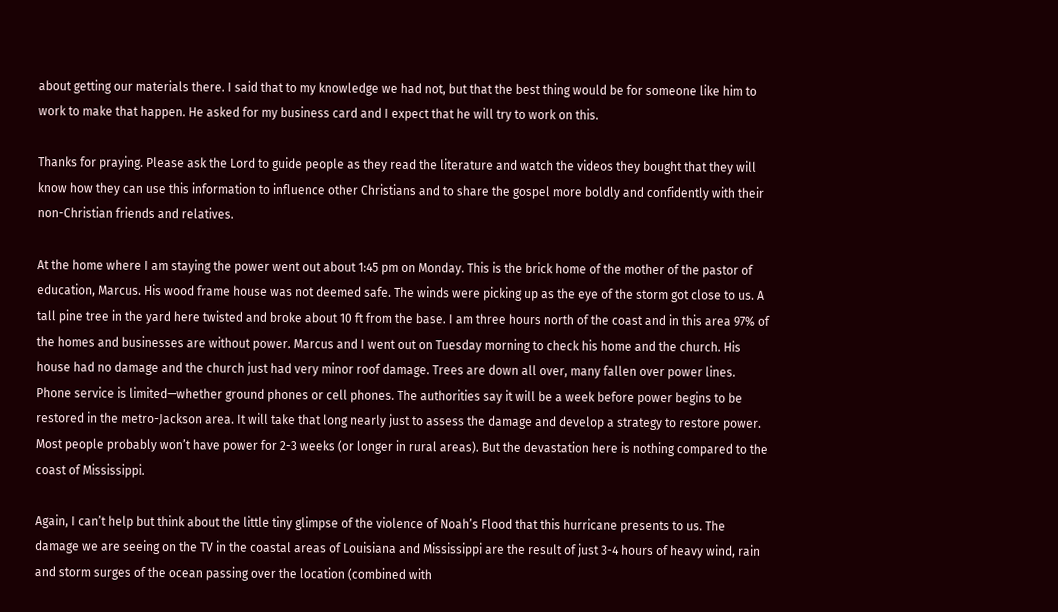about getting our materials there. I said that to my knowledge we had not, but that the best thing would be for someone like him to work to make that happen. He asked for my business card and I expect that he will try to work on this.

Thanks for praying. Please ask the Lord to guide people as they read the literature and watch the videos they bought that they will know how they can use this information to influence other Christians and to share the gospel more boldly and confidently with their non-Christian friends and relatives.

At the home where I am staying the power went out about 1:45 pm on Monday. This is the brick home of the mother of the pastor of education, Marcus. His wood frame house was not deemed safe. The winds were picking up as the eye of the storm got close to us. A tall pine tree in the yard here twisted and broke about 10 ft from the base. I am three hours north of the coast and in this area 97% of the homes and businesses are without power. Marcus and I went out on Tuesday morning to check his home and the church. His house had no damage and the church just had very minor roof damage. Trees are down all over, many fallen over power lines. Phone service is limited—whether ground phones or cell phones. The authorities say it will be a week before power begins to be restored in the metro-Jackson area. It will take that long nearly just to assess the damage and develop a strategy to restore power. Most people probably won’t have power for 2-3 weeks (or longer in rural areas). But the devastation here is nothing compared to the coast of Mississippi.

Again, I can’t help but think about the little tiny glimpse of the violence of Noah’s Flood that this hurricane presents to us. The damage we are seeing on the TV in the coastal areas of Louisiana and Mississippi are the result of just 3-4 hours of heavy wind, rain and storm surges of the ocean passing over the location (combined with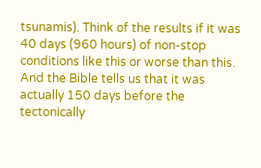tsunamis). Think of the results if it was 40 days (960 hours) of non-stop conditions like this or worse than this. And the Bible tells us that it was actually 150 days before the tectonically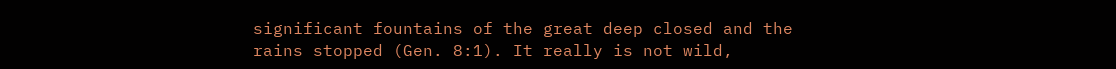significant fountains of the great deep closed and the rains stopped (Gen. 8:1). It really is not wild,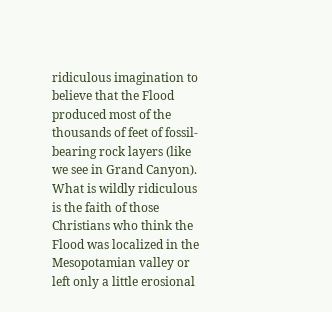ridiculous imagination to believe that the Flood produced most of the thousands of feet of fossil-bearing rock layers (like we see in Grand Canyon). What is wildly ridiculous is the faith of those Christians who think the Flood was localized in the Mesopotamian valley or left only a little erosional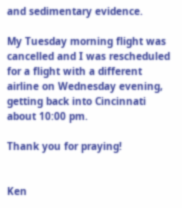and sedimentary evidence.

My Tuesday morning flight was cancelled and I was rescheduled for a flight with a different airline on Wednesday evening, getting back into Cincinnati about 10:00 pm.

Thank you for praying!


Ken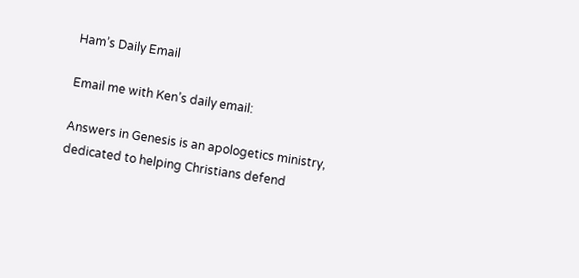Ham’s Daily Email

Email me with Ken’s daily email:

Answers in Genesis is an apologetics ministry, dedicated to helping Christians defend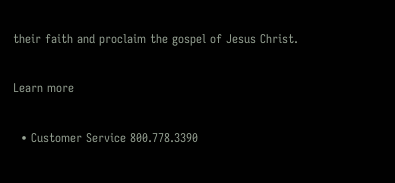their faith and proclaim the gospel of Jesus Christ.

Learn more

  • Customer Service 800.778.3390